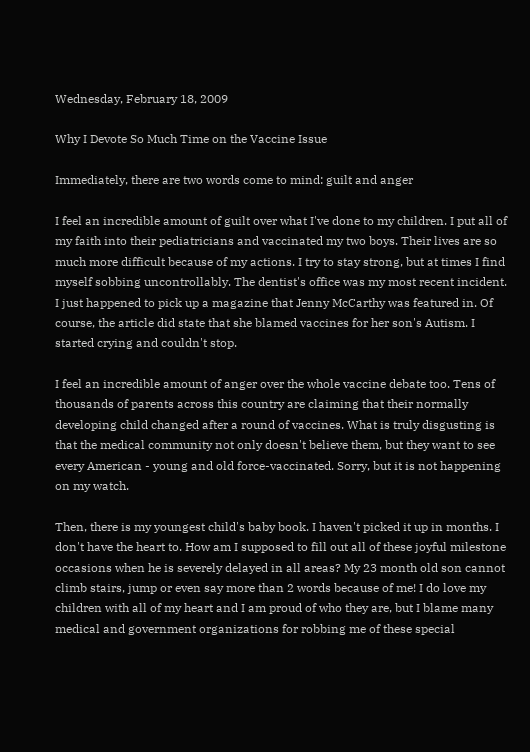Wednesday, February 18, 2009

Why I Devote So Much Time on the Vaccine Issue

Immediately, there are two words come to mind: guilt and anger

I feel an incredible amount of guilt over what I've done to my children. I put all of my faith into their pediatricians and vaccinated my two boys. Their lives are so much more difficult because of my actions. I try to stay strong, but at times I find myself sobbing uncontrollably. The dentist's office was my most recent incident. I just happened to pick up a magazine that Jenny McCarthy was featured in. Of course, the article did state that she blamed vaccines for her son's Autism. I started crying and couldn't stop.

I feel an incredible amount of anger over the whole vaccine debate too. Tens of thousands of parents across this country are claiming that their normally developing child changed after a round of vaccines. What is truly disgusting is that the medical community not only doesn't believe them, but they want to see every American - young and old force-vaccinated. Sorry, but it is not happening on my watch.

Then, there is my youngest child's baby book. I haven't picked it up in months. I don't have the heart to. How am I supposed to fill out all of these joyful milestone occasions when he is severely delayed in all areas? My 23 month old son cannot climb stairs, jump or even say more than 2 words because of me! I do love my children with all of my heart and I am proud of who they are, but I blame many medical and government organizations for robbing me of these special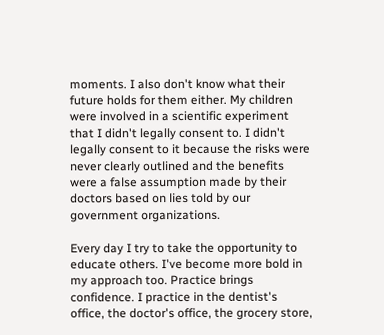moments. I also don't know what their future holds for them either. My children were involved in a scientific experiment that I didn't legally consent to. I didn't legally consent to it because the risks were never clearly outlined and the benefits were a false assumption made by their doctors based on lies told by our government organizations.

Every day I try to take the opportunity to educate others. I've become more bold in my approach too. Practice brings confidence. I practice in the dentist's office, the doctor's office, the grocery store,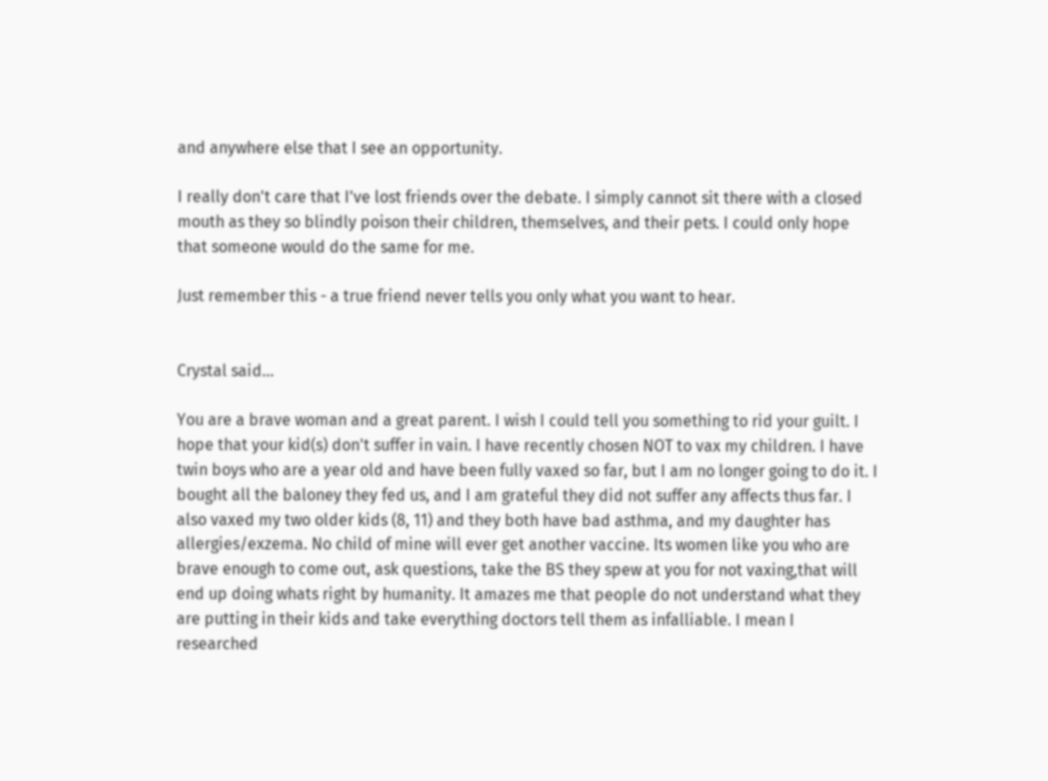and anywhere else that I see an opportunity.

I really don't care that I've lost friends over the debate. I simply cannot sit there with a closed mouth as they so blindly poison their children, themselves, and their pets. I could only hope that someone would do the same for me.

Just remember this - a true friend never tells you only what you want to hear.


Crystal said...

You are a brave woman and a great parent. I wish I could tell you something to rid your guilt. I hope that your kid(s) don't suffer in vain. I have recently chosen NOT to vax my children. I have twin boys who are a year old and have been fully vaxed so far, but I am no longer going to do it. I bought all the baloney they fed us, and I am grateful they did not suffer any affects thus far. I also vaxed my two older kids (8, 11) and they both have bad asthma, and my daughter has allergies/exzema. No child of mine will ever get another vaccine. Its women like you who are brave enough to come out, ask questions, take the BS they spew at you for not vaxing,that will end up doing whats right by humanity. It amazes me that people do not understand what they are putting in their kids and take everything doctors tell them as infalliable. I mean I researched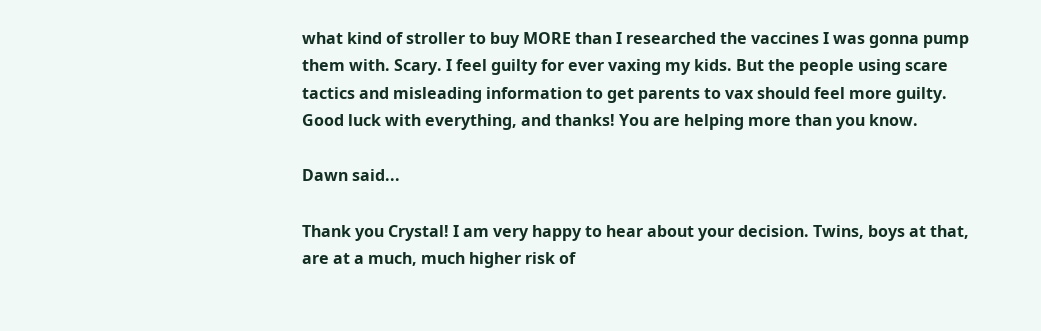what kind of stroller to buy MORE than I researched the vaccines I was gonna pump them with. Scary. I feel guilty for ever vaxing my kids. But the people using scare tactics and misleading information to get parents to vax should feel more guilty. Good luck with everything, and thanks! You are helping more than you know.

Dawn said...

Thank you Crystal! I am very happy to hear about your decision. Twins, boys at that, are at a much, much higher risk of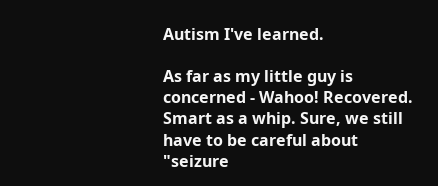Autism I've learned.

As far as my little guy is concerned - Wahoo! Recovered. Smart as a whip. Sure, we still have to be careful about "seizure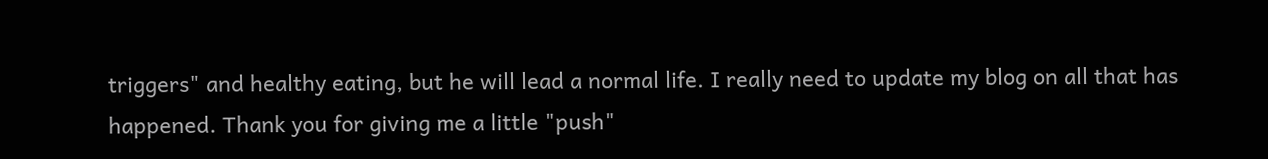triggers" and healthy eating, but he will lead a normal life. I really need to update my blog on all that has happened. Thank you for giving me a little "push"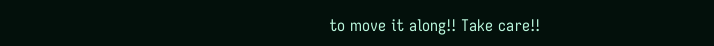to move it along!! Take care!!